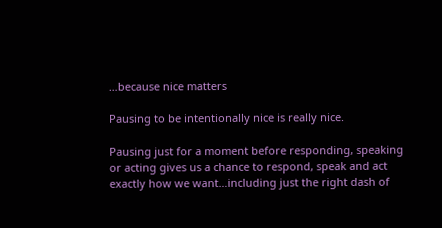…because nice matters

Pausing to be intentionally nice is really nice.

Pausing just for a moment before responding, speaking or acting gives us a chance to respond, speak and act exactly how we want…including just the right dash of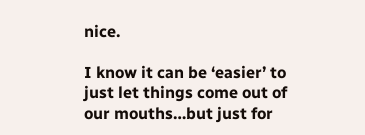nice.

I know it can be ‘easier’ to just let things come out of our mouths…but just for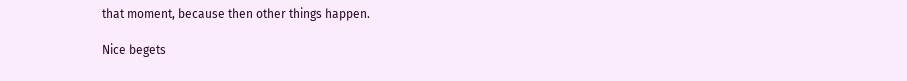that moment, because then other things happen.

Nice begets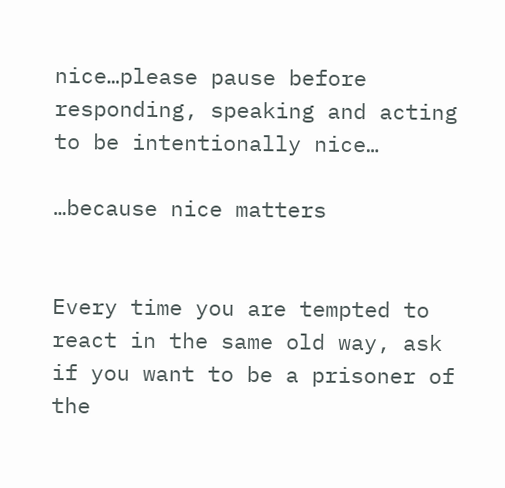nice…please pause before responding, speaking and acting to be intentionally nice…

…because nice matters


Every time you are tempted to react in the same old way, ask if you want to be a prisoner of the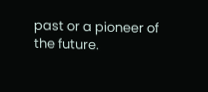past or a pioneer of the future.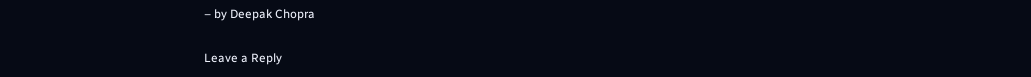– by Deepak Chopra

Leave a Reply